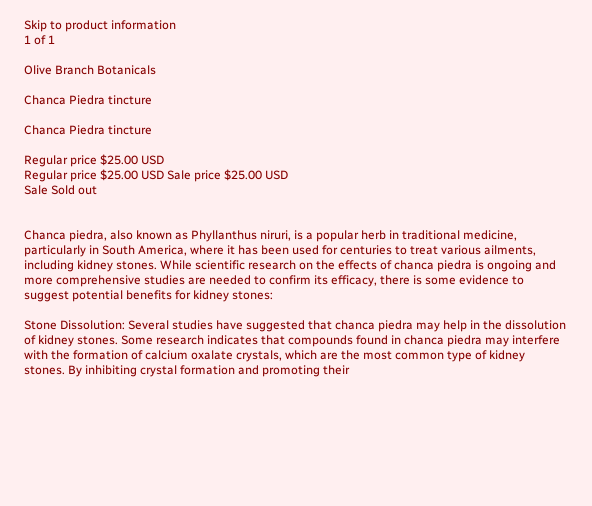Skip to product information
1 of 1

Olive Branch Botanicals

Chanca Piedra tincture

Chanca Piedra tincture

Regular price $25.00 USD
Regular price $25.00 USD Sale price $25.00 USD
Sale Sold out


Chanca piedra, also known as Phyllanthus niruri, is a popular herb in traditional medicine, particularly in South America, where it has been used for centuries to treat various ailments, including kidney stones. While scientific research on the effects of chanca piedra is ongoing and more comprehensive studies are needed to confirm its efficacy, there is some evidence to suggest potential benefits for kidney stones:

Stone Dissolution: Several studies have suggested that chanca piedra may help in the dissolution of kidney stones. Some research indicates that compounds found in chanca piedra may interfere with the formation of calcium oxalate crystals, which are the most common type of kidney stones. By inhibiting crystal formation and promoting their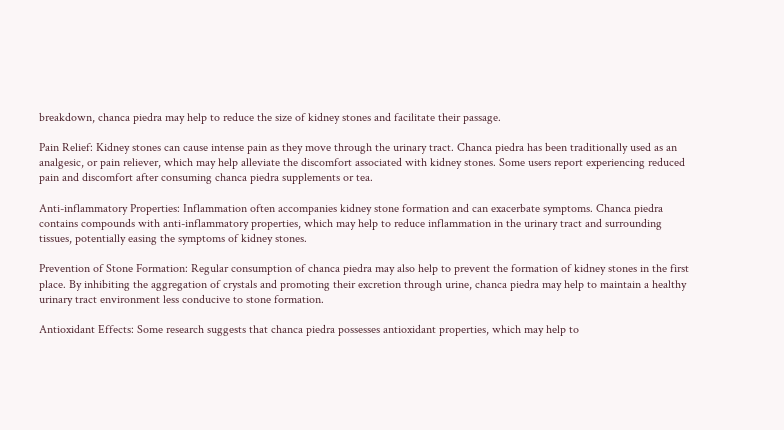breakdown, chanca piedra may help to reduce the size of kidney stones and facilitate their passage.

Pain Relief: Kidney stones can cause intense pain as they move through the urinary tract. Chanca piedra has been traditionally used as an analgesic, or pain reliever, which may help alleviate the discomfort associated with kidney stones. Some users report experiencing reduced pain and discomfort after consuming chanca piedra supplements or tea.

Anti-inflammatory Properties: Inflammation often accompanies kidney stone formation and can exacerbate symptoms. Chanca piedra contains compounds with anti-inflammatory properties, which may help to reduce inflammation in the urinary tract and surrounding tissues, potentially easing the symptoms of kidney stones.

Prevention of Stone Formation: Regular consumption of chanca piedra may also help to prevent the formation of kidney stones in the first place. By inhibiting the aggregation of crystals and promoting their excretion through urine, chanca piedra may help to maintain a healthy urinary tract environment less conducive to stone formation.

Antioxidant Effects: Some research suggests that chanca piedra possesses antioxidant properties, which may help to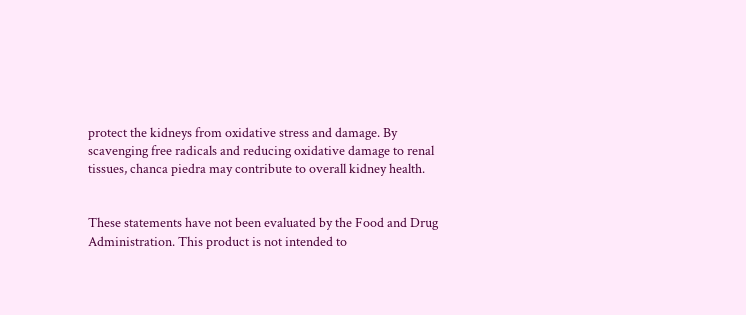protect the kidneys from oxidative stress and damage. By scavenging free radicals and reducing oxidative damage to renal tissues, chanca piedra may contribute to overall kidney health.


These statements have not been evaluated by the Food and Drug Administration. This product is not intended to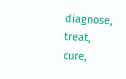diagnose, treat, cure,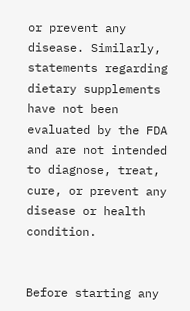or prevent any disease. Similarly, statements regarding dietary supplements have not been evaluated by the FDA and are not intended to diagnose, treat, cure, or prevent any disease or health condition.


Before starting any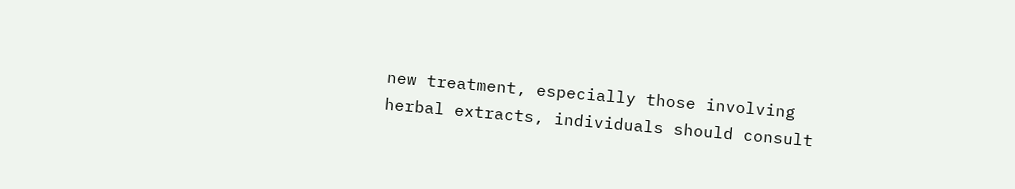new treatment, especially those involving herbal extracts, individuals should consult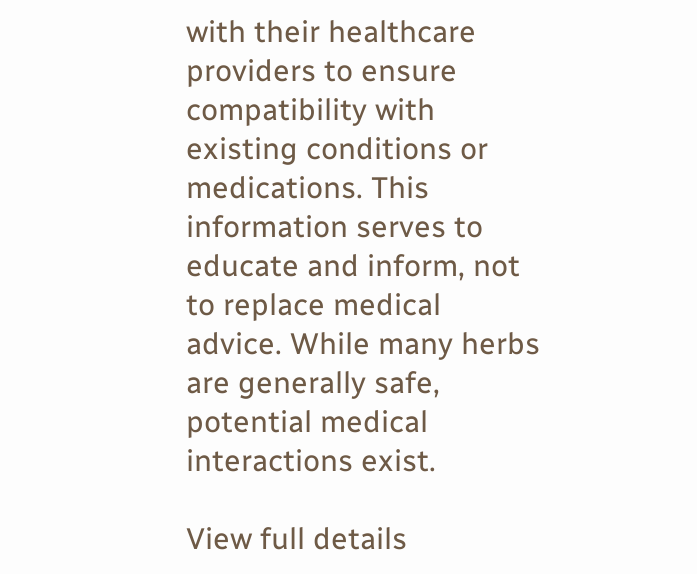with their healthcare providers to ensure compatibility with existing conditions or medications. This information serves to educate and inform, not to replace medical advice. While many herbs are generally safe, potential medical interactions exist.

View full details